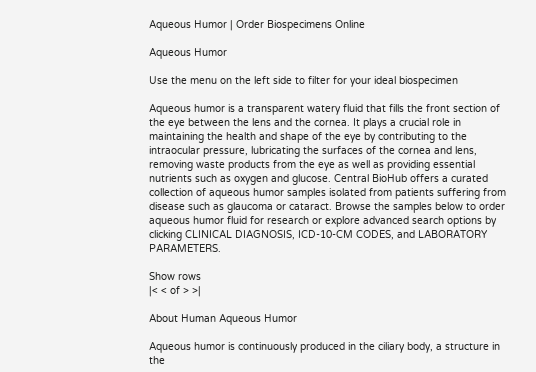Aqueous Humor | Order Biospecimens Online

Aqueous Humor

Use the menu on the left side to filter for your ideal biospecimen

Aqueous humor is a transparent watery fluid that fills the front section of the eye between the lens and the cornea. It plays a crucial role in maintaining the health and shape of the eye by contributing to the intraocular pressure, lubricating the surfaces of the cornea and lens, removing waste products from the eye as well as providing essential nutrients such as oxygen and glucose. Central BioHub offers a curated collection of aqueous humor samples isolated from patients suffering from disease such as glaucoma or cataract. Browse the samples below to order aqueous humor fluid for research or explore advanced search options by clicking CLINICAL DIAGNOSIS, ICD-10-CM CODES, and LABORATORY PARAMETERS.

Show rows
|< < of > >|

About Human Aqueous Humor

Aqueous humor is continuously produced in the ciliary body, a structure in the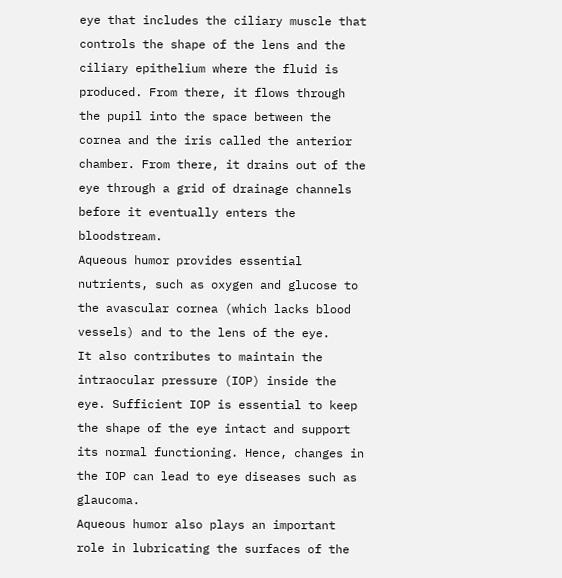eye that includes the ciliary muscle that controls the shape of the lens and the ciliary epithelium where the fluid is produced. From there, it flows through the pupil into the space between the cornea and the iris called the anterior chamber. From there, it drains out of the eye through a grid of drainage channels before it eventually enters the bloodstream.
Aqueous humor provides essential nutrients, such as oxygen and glucose to the avascular cornea (which lacks blood vessels) and to the lens of the eye.
It also contributes to maintain the intraocular pressure (IOP) inside the eye. Sufficient IOP is essential to keep the shape of the eye intact and support its normal functioning. Hence, changes in the IOP can lead to eye diseases such as glaucoma.
Aqueous humor also plays an important role in lubricating the surfaces of the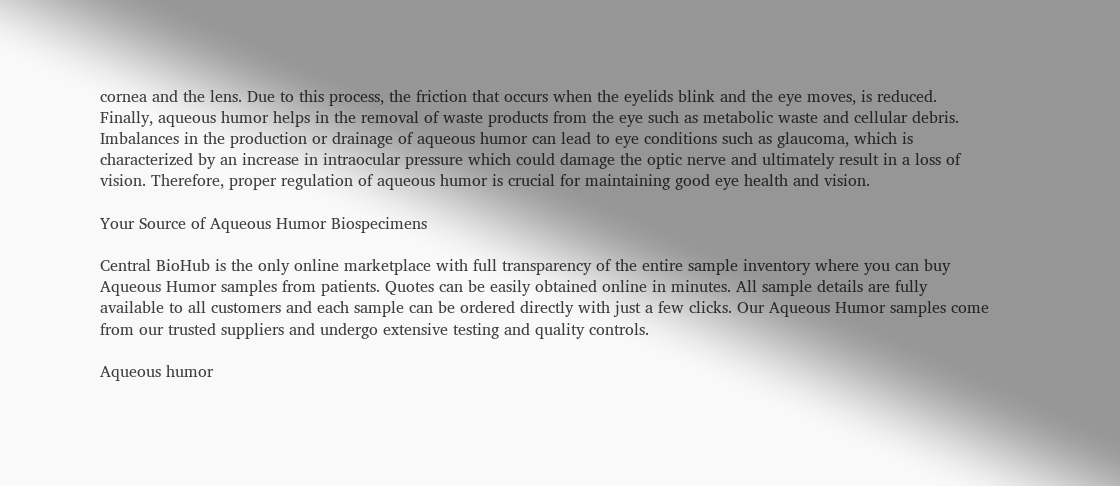cornea and the lens. Due to this process, the friction that occurs when the eyelids blink and the eye moves, is reduced.
Finally, aqueous humor helps in the removal of waste products from the eye such as metabolic waste and cellular debris.
Imbalances in the production or drainage of aqueous humor can lead to eye conditions such as glaucoma, which is characterized by an increase in intraocular pressure which could damage the optic nerve and ultimately result in a loss of vision. Therefore, proper regulation of aqueous humor is crucial for maintaining good eye health and vision.

Your Source of Aqueous Humor Biospecimens

Central BioHub is the only online marketplace with full transparency of the entire sample inventory where you can buy Aqueous Humor samples from patients. Quotes can be easily obtained online in minutes. All sample details are fully available to all customers and each sample can be ordered directly with just a few clicks. Our Aqueous Humor samples come from our trusted suppliers and undergo extensive testing and quality controls.

Aqueous humor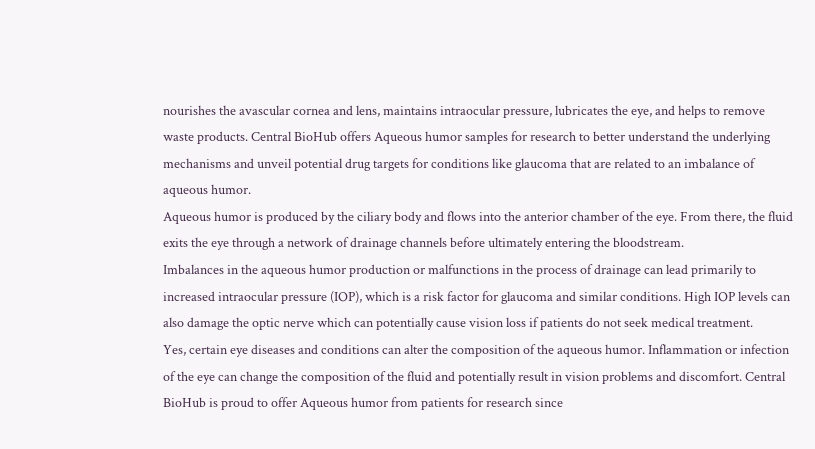nourishes the avascular cornea and lens, maintains intraocular pressure, lubricates the eye, and helps to remove waste products. Central BioHub offers Aqueous humor samples for research to better understand the underlying mechanisms and unveil potential drug targets for conditions like glaucoma that are related to an imbalance of aqueous humor.
Aqueous humor is produced by the ciliary body and flows into the anterior chamber of the eye. From there, the fluid exits the eye through a network of drainage channels before ultimately entering the bloodstream.
Imbalances in the aqueous humor production or malfunctions in the process of drainage can lead primarily to increased intraocular pressure (IOP), which is a risk factor for glaucoma and similar conditions. High IOP levels can also damage the optic nerve which can potentially cause vision loss if patients do not seek medical treatment.
Yes, certain eye diseases and conditions can alter the composition of the aqueous humor. Inflammation or infection of the eye can change the composition of the fluid and potentially result in vision problems and discomfort. Central BioHub is proud to offer Aqueous humor from patients for research since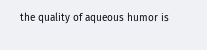the quality of aqueous humor is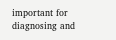important for diagnosing and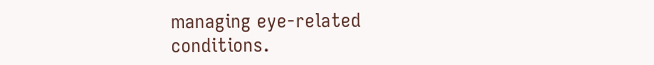managing eye-related conditions.